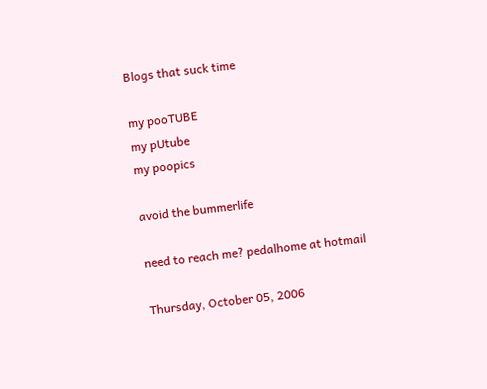Blogs that suck time

my pooTUBE
my pUtube
my poopics

avoid the bummerlife

need to reach me? pedalhome at hotmail

Thursday, October 05, 2006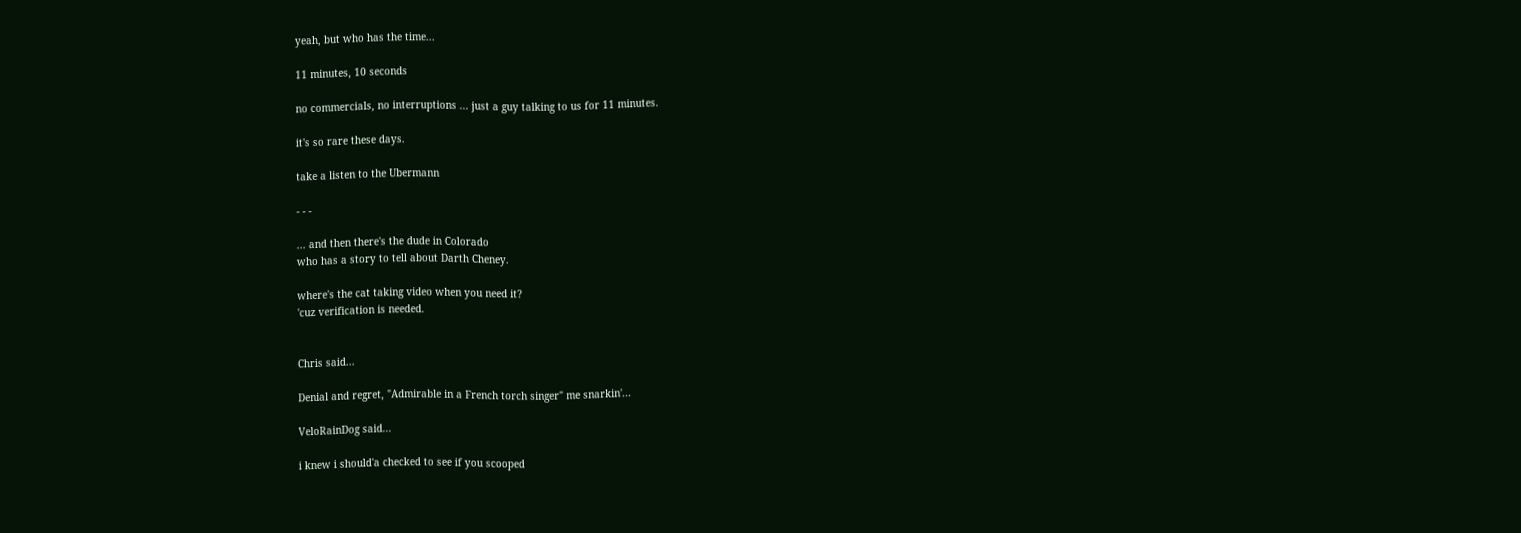yeah, but who has the time...

11 minutes, 10 seconds

no commercials, no interruptions ... just a guy talking to us for 11 minutes.

it's so rare these days.

take a listen to the Ubermann

- - -

... and then there's the dude in Colorado
who has a story to tell about Darth Cheney.

where's the cat taking video when you need it?
'cuz verification is needed.


Chris said...

Denial and regret, "Admirable in a French torch singer" me snarkin'...

VeloRainDog said...

i knew i should'a checked to see if you scooped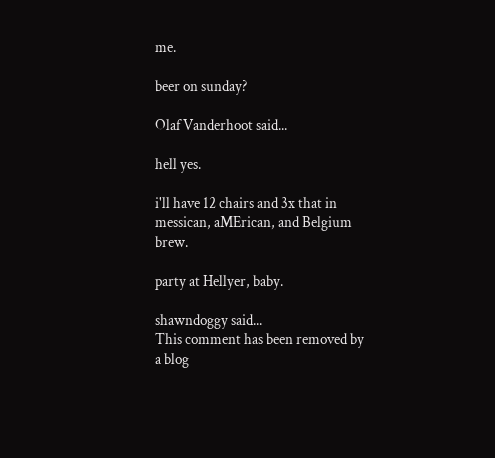me.

beer on sunday?

Olaf Vanderhoot said...

hell yes.

i'll have 12 chairs and 3x that in messican, aMErican, and Belgium brew.

party at Hellyer, baby.

shawndoggy said...
This comment has been removed by a blog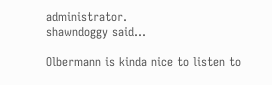administrator.
shawndoggy said...

Olbermann is kinda nice to listen to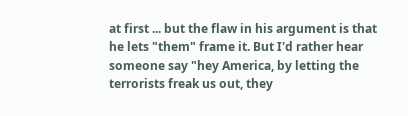at first ... but the flaw in his argument is that he lets "them" frame it. But I'd rather hear someone say "hey America, by letting the terrorists freak us out, they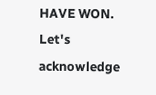HAVE WON. Let's acknowledge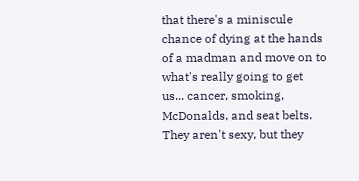that there's a miniscule chance of dying at the hands of a madman and move on to what's really going to get us... cancer, smoking, McDonalds, and seat belts. They aren't sexy, but they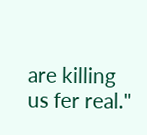are killing us fer real."